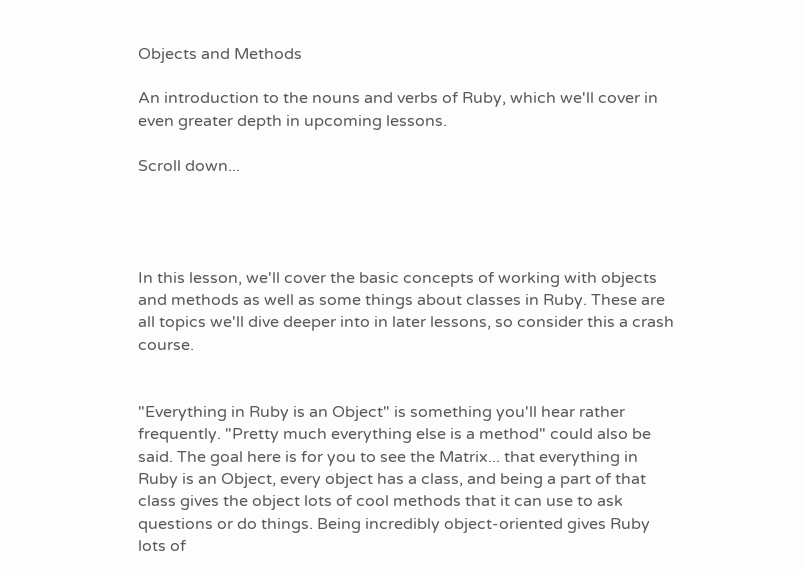Objects and Methods

An introduction to the nouns and verbs of Ruby, which we'll cover in even greater depth in upcoming lessons.

Scroll down...




In this lesson, we'll cover the basic concepts of working with objects and methods as well as some things about classes in Ruby. These are all topics we'll dive deeper into in later lessons, so consider this a crash course.


"Everything in Ruby is an Object" is something you'll hear rather frequently. "Pretty much everything else is a method" could also be said. The goal here is for you to see the Matrix... that everything in Ruby is an Object, every object has a class, and being a part of that class gives the object lots of cool methods that it can use to ask questions or do things. Being incredibly object-oriented gives Ruby lots of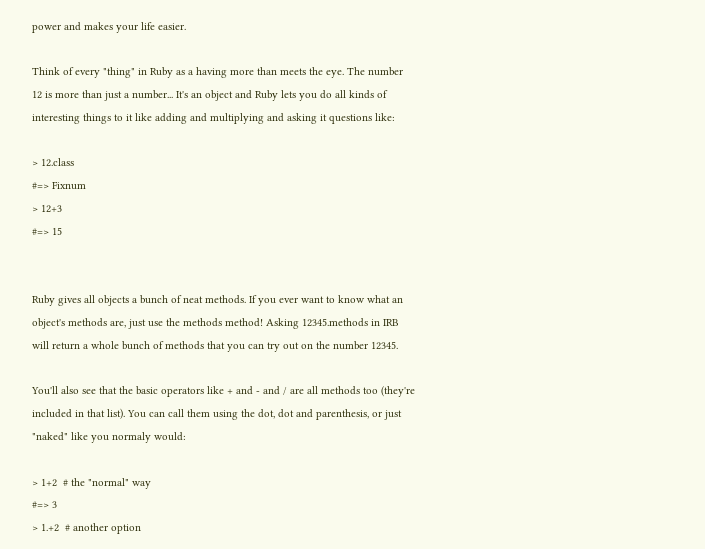power and makes your life easier.

Think of every "thing" in Ruby as a having more than meets the eye. The number 12 is more than just a number... It's an object and Ruby lets you do all kinds of interesting things to it like adding and multiplying and asking it questions like:

> 12.class
#=> Fixnum
> 12+3
#=> 15


Ruby gives all objects a bunch of neat methods. If you ever want to know what an object's methods are, just use the methods method! Asking 12345.methods in IRB will return a whole bunch of methods that you can try out on the number 12345.

You'll also see that the basic operators like + and - and / are all methods too (they're included in that list). You can call them using the dot, dot and parenthesis, or just "naked" like you normaly would:

> 1+2  # the "normal" way
#=> 3
> 1.+2  # another option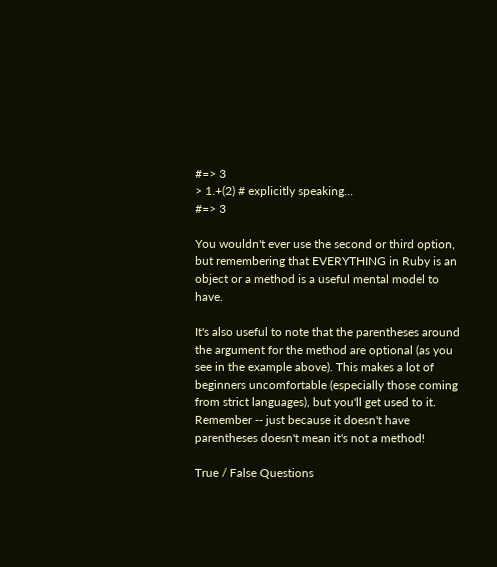#=> 3
> 1.+(2) # explicitly speaking...
#=> 3

You wouldn't ever use the second or third option, but remembering that EVERYTHING in Ruby is an object or a method is a useful mental model to have.

It's also useful to note that the parentheses around the argument for the method are optional (as you see in the example above). This makes a lot of beginners uncomfortable (especially those coming from strict languages), but you'll get used to it. Remember -- just because it doesn't have parentheses doesn't mean it's not a method!

True / False Questions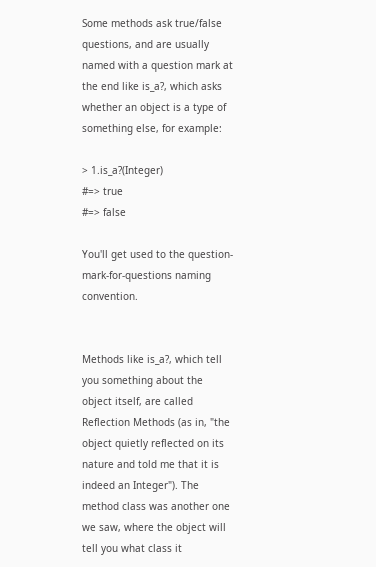Some methods ask true/false questions, and are usually named with a question mark at the end like is_a?, which asks whether an object is a type of something else, for example:

> 1.is_a?(Integer)
#=> true
#=> false

You'll get used to the question-mark-for-questions naming convention.


Methods like is_a?, which tell you something about the object itself, are called Reflection Methods (as in, "the object quietly reflected on its nature and told me that it is indeed an Integer"). The method class was another one we saw, where the object will tell you what class it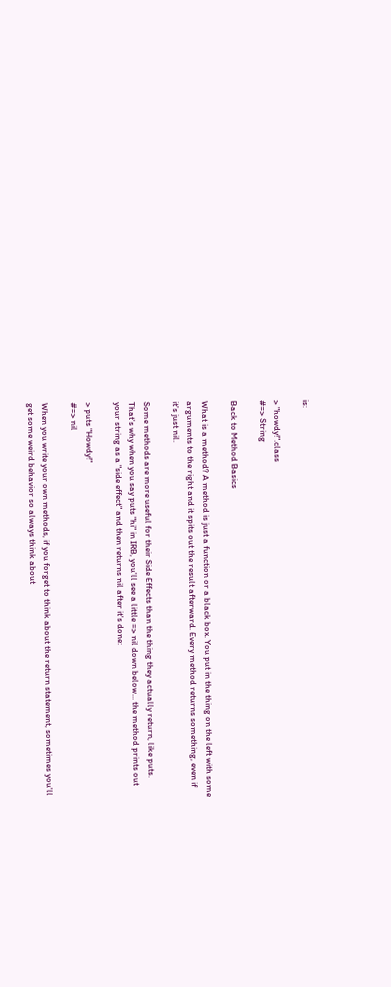is:

> "howdy!".class
#=> String

Back to Method Basics

What is a method? A method is just a function or a black box. You put in the thing on the left with some arguments to the right and it spits out the result afterward. Every method returns something, even if it's just nil.

Some methods are more useful for their Side Effects than the thing they actually return, like puts. That's why when you say puts "hi" in IRB, you'll see a little => nil down below... the method prints out your string as a "side effect" and then returns nil after it's done:

> puts "Howdy!"
#=> nil

When you write your own methods, if you forget to think about the return statement, sometimes you'll get some weird behavior so always think about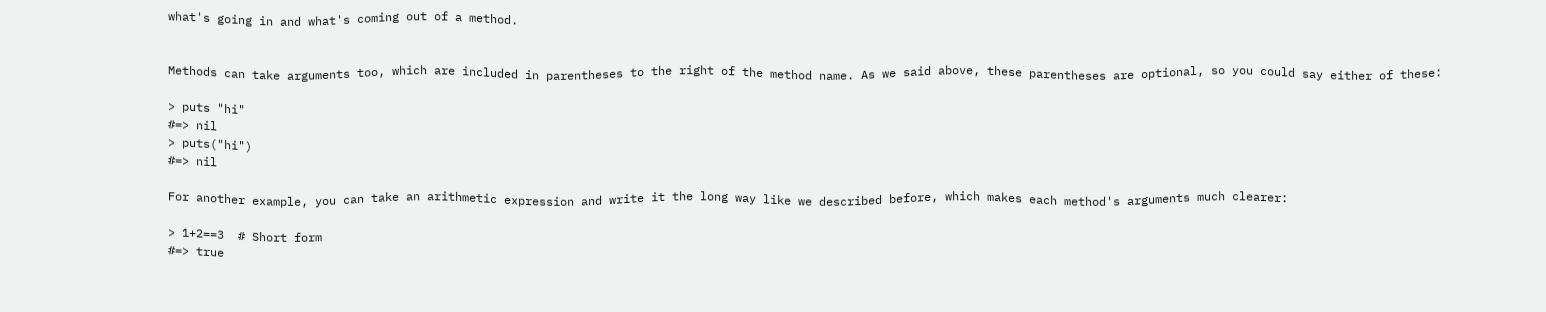what's going in and what's coming out of a method.


Methods can take arguments too, which are included in parentheses to the right of the method name. As we said above, these parentheses are optional, so you could say either of these:

> puts "hi"
#=> nil
> puts("hi")
#=> nil

For another example, you can take an arithmetic expression and write it the long way like we described before, which makes each method's arguments much clearer:

> 1+2==3  # Short form
#=> true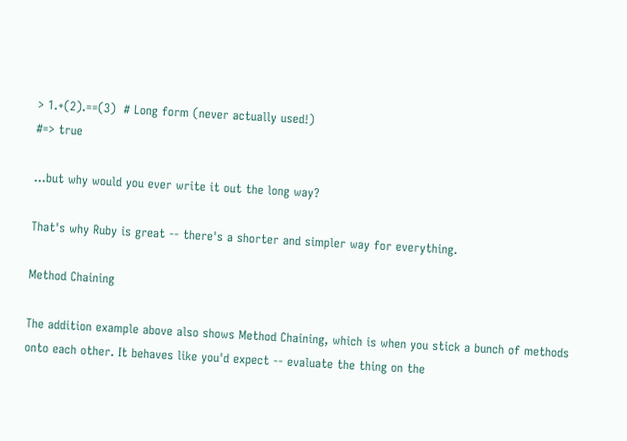> 1.+(2).==(3)  # Long form (never actually used!)
#=> true

...but why would you ever write it out the long way?

That's why Ruby is great -- there's a shorter and simpler way for everything.

Method Chaining

The addition example above also shows Method Chaining, which is when you stick a bunch of methods onto each other. It behaves like you'd expect -- evaluate the thing on the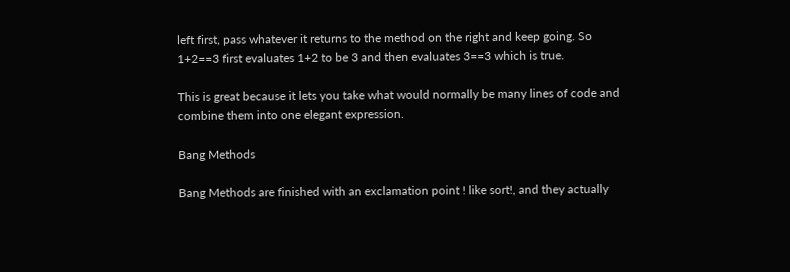left first, pass whatever it returns to the method on the right and keep going. So 1+2==3 first evaluates 1+2 to be 3 and then evaluates 3==3 which is true.

This is great because it lets you take what would normally be many lines of code and combine them into one elegant expression.

Bang Methods

Bang Methods are finished with an exclamation point ! like sort!, and they actually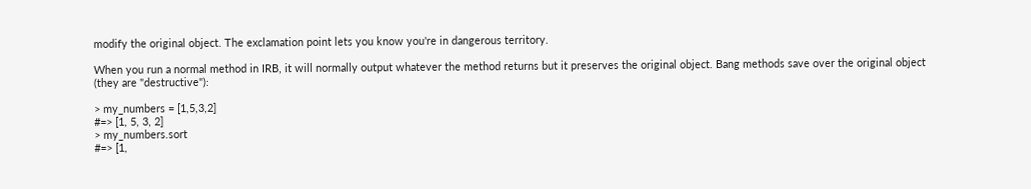modify the original object. The exclamation point lets you know you're in dangerous territory.

When you run a normal method in IRB, it will normally output whatever the method returns but it preserves the original object. Bang methods save over the original object (they are "destructive"):

> my_numbers = [1,5,3,2]
#=> [1, 5, 3, 2]
> my_numbers.sort
#=> [1,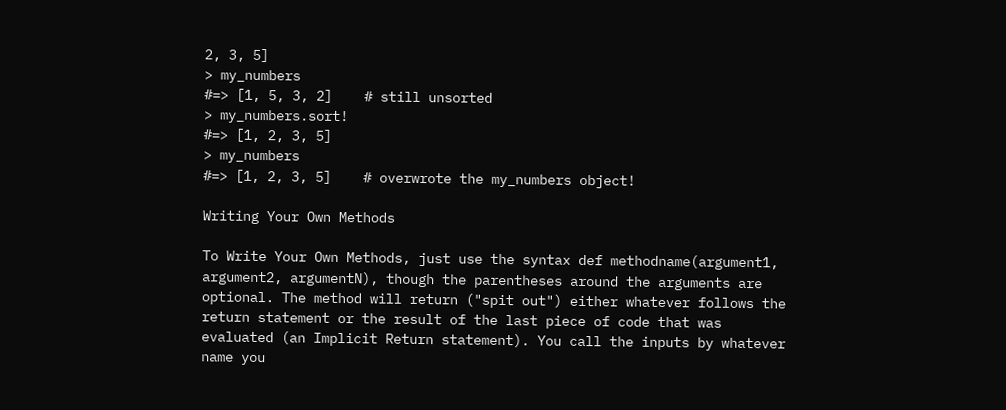2, 3, 5]
> my_numbers
#=> [1, 5, 3, 2]    # still unsorted
> my_numbers.sort!
#=> [1, 2, 3, 5]
> my_numbers
#=> [1, 2, 3, 5]    # overwrote the my_numbers object!

Writing Your Own Methods

To Write Your Own Methods, just use the syntax def methodname(argument1, argument2, argumentN), though the parentheses around the arguments are optional. The method will return ("spit out") either whatever follows the return statement or the result of the last piece of code that was evaluated (an Implicit Return statement). You call the inputs by whatever name you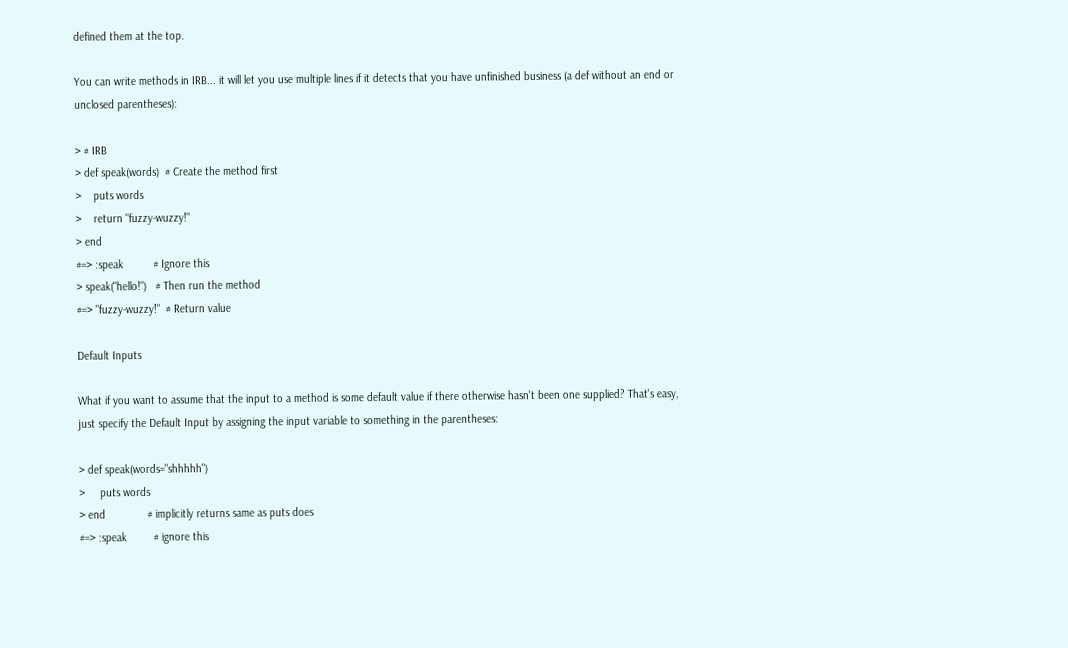defined them at the top.

You can write methods in IRB... it will let you use multiple lines if it detects that you have unfinished business (a def without an end or unclosed parentheses):

> # IRB
> def speak(words)  # Create the method first
>    puts words
>    return "fuzzy-wuzzy!"
> end
#=> :speak          # Ignore this
> speak("hello!")   # Then run the method
#=> "fuzzy-wuzzy!"  # Return value

Default Inputs

What if you want to assume that the input to a method is some default value if there otherwise hasn't been one supplied? That's easy, just specify the Default Input by assigning the input variable to something in the parentheses:

> def speak(words="shhhhh")
>     puts words
> end              # implicitly returns same as puts does
#=> :speak         # ignore this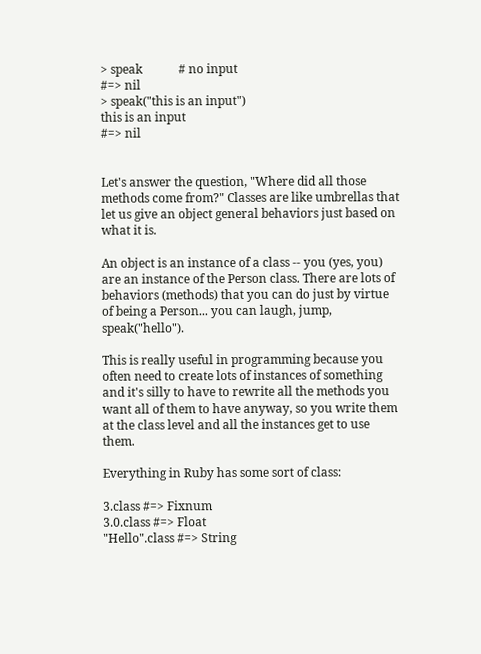> speak            # no input
#=> nil
> speak("this is an input")
this is an input
#=> nil


Let's answer the question, "Where did all those methods come from?" Classes are like umbrellas that let us give an object general behaviors just based on what it is.

An object is an instance of a class -- you (yes, you) are an instance of the Person class. There are lots of behaviors (methods) that you can do just by virtue of being a Person... you can laugh, jump, speak("hello").

This is really useful in programming because you often need to create lots of instances of something and it's silly to have to rewrite all the methods you want all of them to have anyway, so you write them at the class level and all the instances get to use them.

Everything in Ruby has some sort of class:

3.class #=> Fixnum
3.0.class #=> Float
"Hello".class #=> String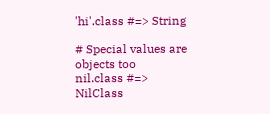'hi'.class #=> String

# Special values are objects too
nil.class #=> NilClass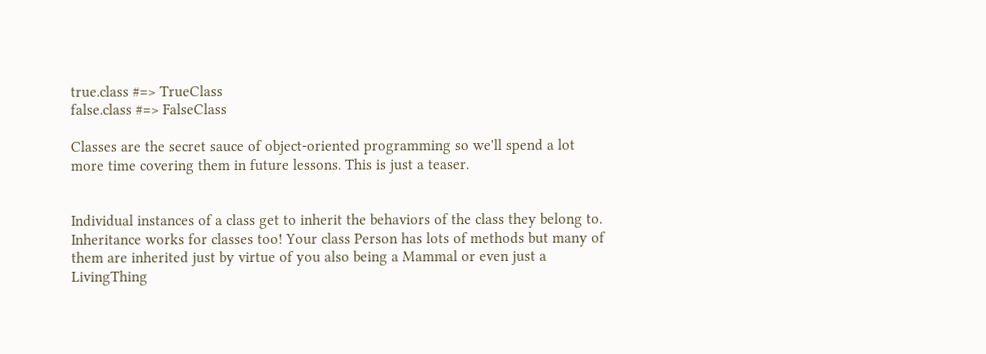true.class #=> TrueClass
false.class #=> FalseClass

Classes are the secret sauce of object-oriented programming so we'll spend a lot more time covering them in future lessons. This is just a teaser.


Individual instances of a class get to inherit the behaviors of the class they belong to. Inheritance works for classes too! Your class Person has lots of methods but many of them are inherited just by virtue of you also being a Mammal or even just a LivingThing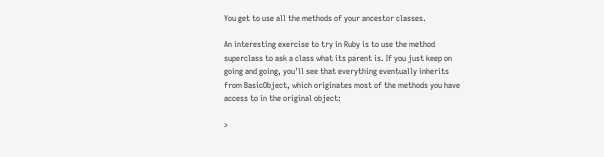You get to use all the methods of your ancestor classes.

An interesting exercise to try in Ruby is to use the method superclass to ask a class what its parent is. If you just keep on going and going, you'll see that everything eventually inherits from BasicObject, which originates most of the methods you have access to in the original object:

>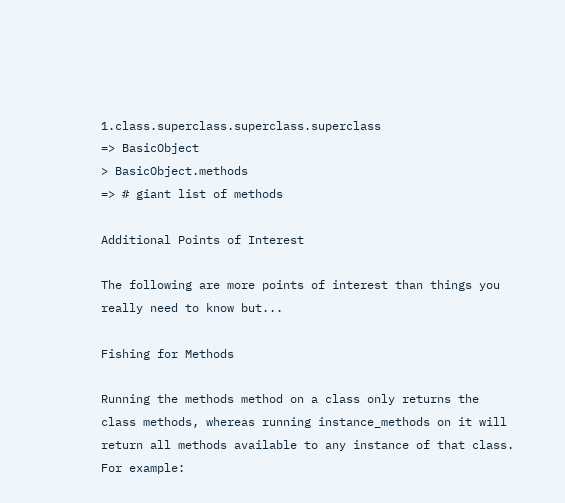1.class.superclass.superclass.superclass
=> BasicObject
> BasicObject.methods
=> # giant list of methods

Additional Points of Interest

The following are more points of interest than things you really need to know but...

Fishing for Methods

Running the methods method on a class only returns the class methods, whereas running instance_methods on it will return all methods available to any instance of that class. For example: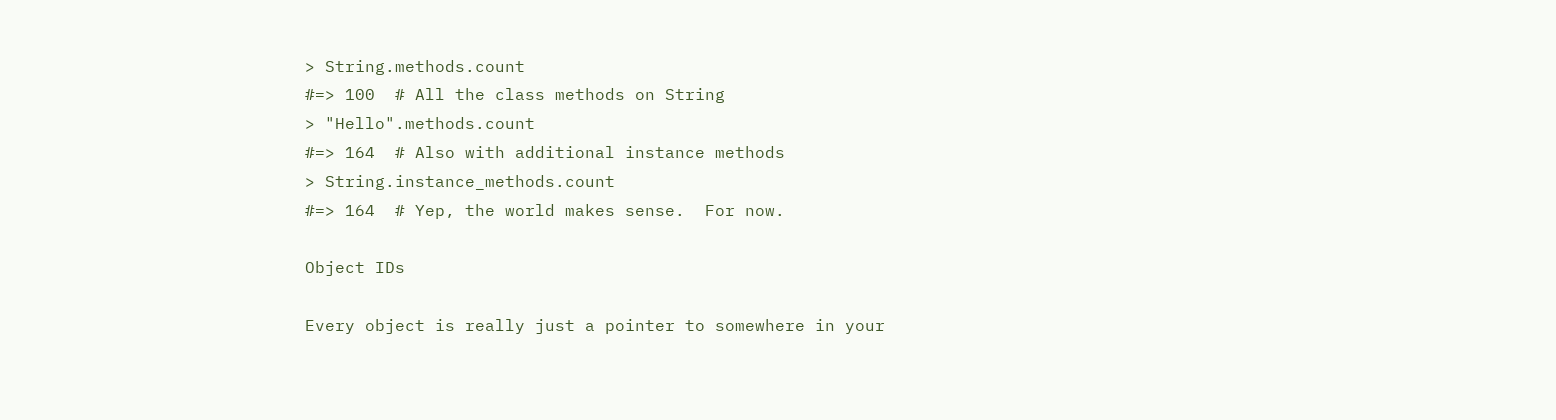> String.methods.count
#=> 100  # All the class methods on String
> "Hello".methods.count
#=> 164  # Also with additional instance methods
> String.instance_methods.count
#=> 164  # Yep, the world makes sense.  For now.

Object IDs

Every object is really just a pointer to somewhere in your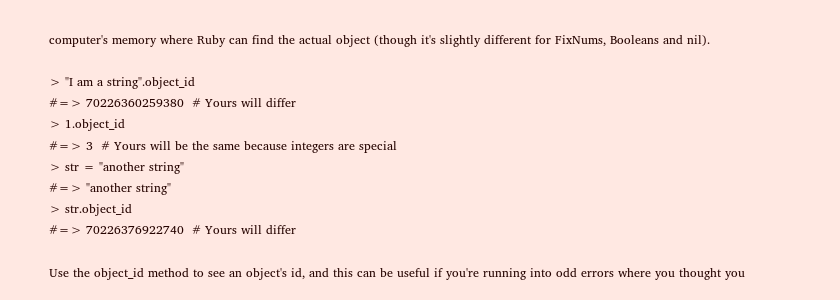computer's memory where Ruby can find the actual object (though it's slightly different for FixNums, Booleans and nil).

> "I am a string".object_id
#=> 70226360259380  # Yours will differ
> 1.object_id
#=> 3  # Yours will be the same because integers are special
> str = "another string"
#=> "another string"
> str.object_id
#=> 70226376922740  # Yours will differ

Use the object_id method to see an object's id, and this can be useful if you're running into odd errors where you thought you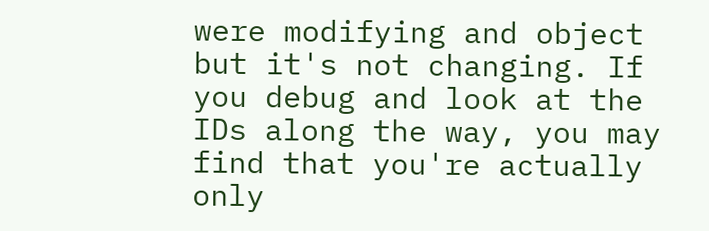were modifying and object but it's not changing. If you debug and look at the IDs along the way, you may find that you're actually only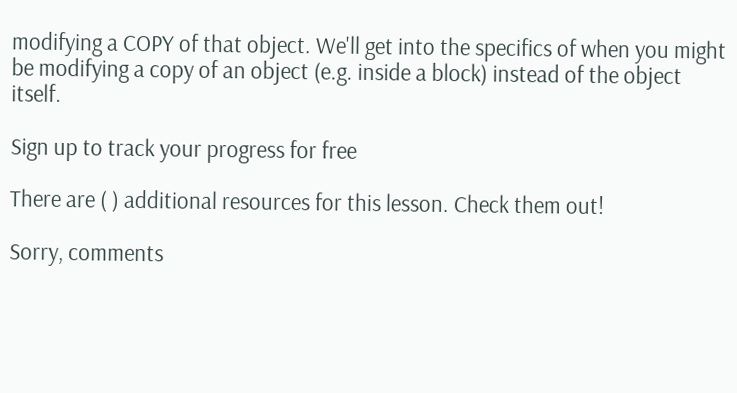modifying a COPY of that object. We'll get into the specifics of when you might be modifying a copy of an object (e.g. inside a block) instead of the object itself.

Sign up to track your progress for free

There are ( ) additional resources for this lesson. Check them out!

Sorry, comments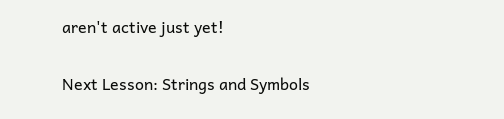aren't active just yet!

Next Lesson: Strings and Symbols